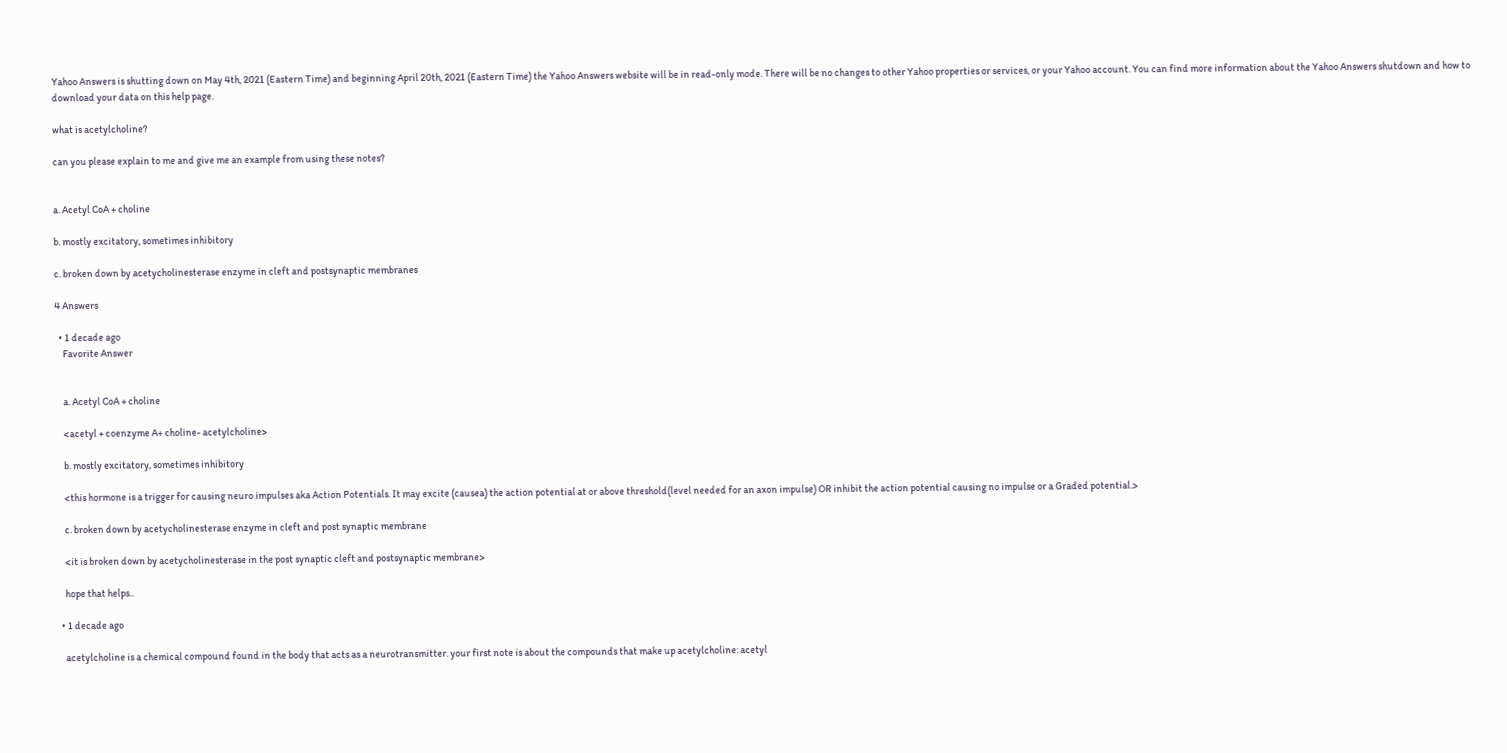Yahoo Answers is shutting down on May 4th, 2021 (Eastern Time) and beginning April 20th, 2021 (Eastern Time) the Yahoo Answers website will be in read-only mode. There will be no changes to other Yahoo properties or services, or your Yahoo account. You can find more information about the Yahoo Answers shutdown and how to download your data on this help page.

what is acetylcholine?

can you please explain to me and give me an example from using these notes?


a. Acetyl CoA + choline

b. mostly excitatory, sometimes inhibitory

c. broken down by acetycholinesterase enzyme in cleft and postsynaptic membranes

4 Answers

  • 1 decade ago
    Favorite Answer


    a. Acetyl CoA + choline

    <acetyl + coenzyme A+ choline- acetylcholine>

    b. mostly excitatory, sometimes inhibitory

    <this hormone is a trigger for causing neuro impulses aka Action Potentials. It may excite (causea) the action potential at or above threshold(level needed for an axon impulse) OR inhibit the action potential causing no impulse or a Graded potential.>

    c. broken down by acetycholinesterase enzyme in cleft and post synaptic membrane

    <it is broken down by acetycholinesterase in the post synaptic cleft and postsynaptic membrane>

    hope that helps..

  • 1 decade ago

    acetylcholine is a chemical compound found in the body that acts as a neurotransmitter. your first note is about the compounds that make up acetylcholine: acetyl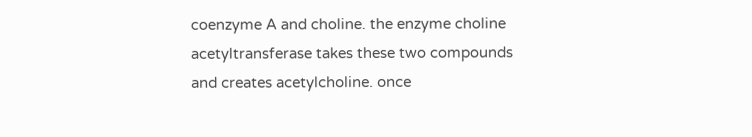coenzyme A and choline. the enzyme choline acetyltransferase takes these two compounds and creates acetylcholine. once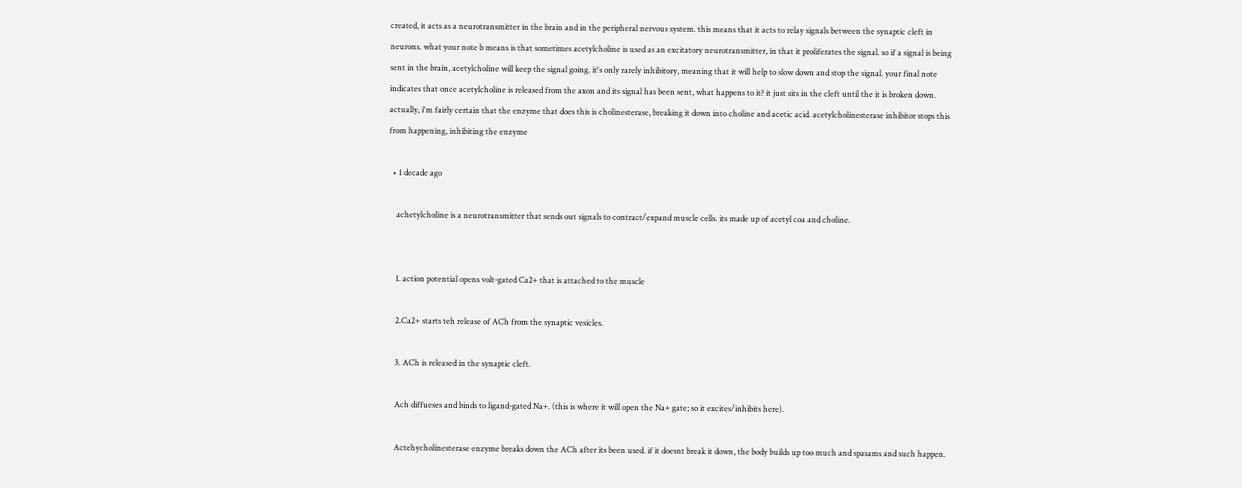created, it acts as a neurotransmitter in the brain and in the peripheral nervous system. this means that it acts to relay signals between the synaptic cleft in neurons. what your note b means is that sometimes acetylcholine is used as an excitatory neurotransmitter, in that it proliferates the signal. so if a signal is being sent in the brain, acetylcholine will keep the signal going. it's only rarely inhibitory, meaning that it will help to slow down and stop the signal. your final note indicates that once acetylcholine is released from the axon and its signal has been sent, what happens to it? it just sits in the cleft until the it is broken down. actually, i'm fairly certain that the enzyme that does this is cholinesterase, breaking it down into choline and acetic acid. acetylcholinesterase inhibitor stops this from happening, inhibiting the enzyme

  • 1 decade ago

    achetylcholine is a neurotransmitter that sends out signals to contract/expand muscle cells. its made up of acetyl coa and choline.


    1. action potential opens volt-gated Ca2+ that is attached to the muscle

    2.Ca2+ starts teh release of ACh from the synaptic vesicles.

    3. ACh is released in the synaptic cleft.

    Ach diffueses and binds to ligand-gated Na+. (this is where it will open the Na+ gate; so it excites/inhibits here).

    Actehycholinesterase enzyme breaks down the ACh after its been used. if it doesnt break it down, the body builds up too much and spasams and such happen.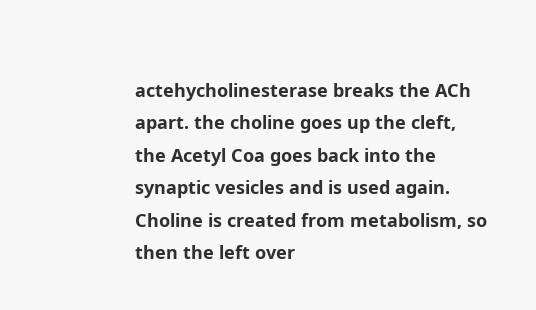actehycholinesterase breaks the ACh apart. the choline goes up the cleft, the Acetyl Coa goes back into the synaptic vesicles and is used again. Choline is created from metabolism, so then the left over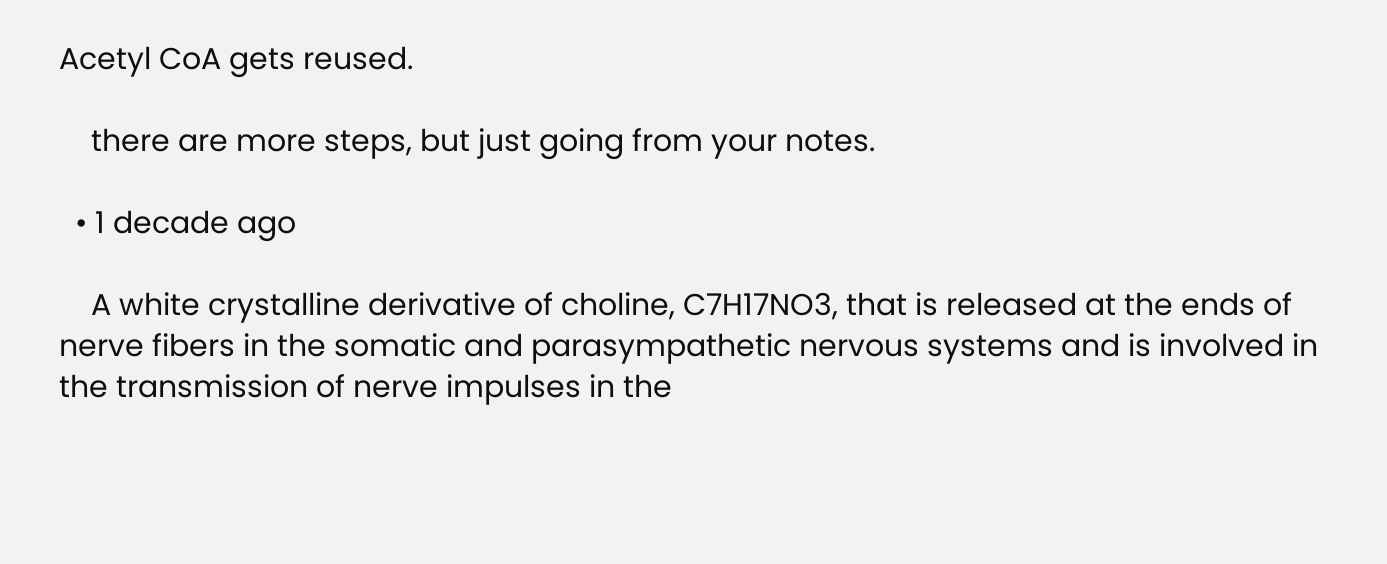Acetyl CoA gets reused.

    there are more steps, but just going from your notes.

  • 1 decade ago

    A white crystalline derivative of choline, C7H17NO3, that is released at the ends of nerve fibers in the somatic and parasympathetic nervous systems and is involved in the transmission of nerve impulses in the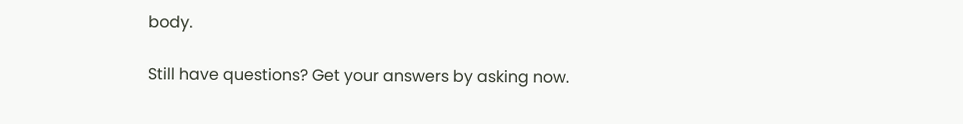body.

Still have questions? Get your answers by asking now.